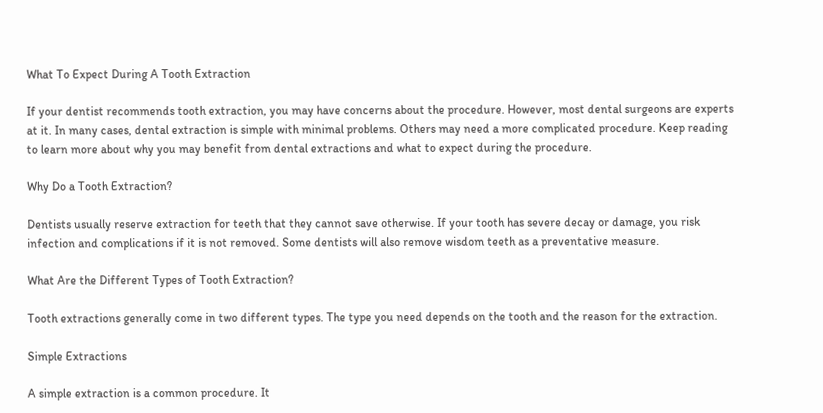What To Expect During A Tooth Extraction

If your dentist recommends tooth extraction, you may have concerns about the procedure. However, most dental surgeons are experts at it. In many cases, dental extraction is simple with minimal problems. Others may need a more complicated procedure. Keep reading to learn more about why you may benefit from dental extractions and what to expect during the procedure.

Why Do a Tooth Extraction?

Dentists usually reserve extraction for teeth that they cannot save otherwise. If your tooth has severe decay or damage, you risk infection and complications if it is not removed. Some dentists will also remove wisdom teeth as a preventative measure.

What Are the Different Types of Tooth Extraction?

Tooth extractions generally come in two different types. The type you need depends on the tooth and the reason for the extraction.

Simple Extractions

A simple extraction is a common procedure. It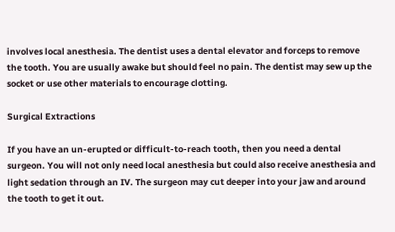involves local anesthesia. The dentist uses a dental elevator and forceps to remove the tooth. You are usually awake but should feel no pain. The dentist may sew up the socket or use other materials to encourage clotting.

Surgical Extractions

If you have an un-erupted or difficult-to-reach tooth, then you need a dental surgeon. You will not only need local anesthesia but could also receive anesthesia and light sedation through an IV. The surgeon may cut deeper into your jaw and around the tooth to get it out.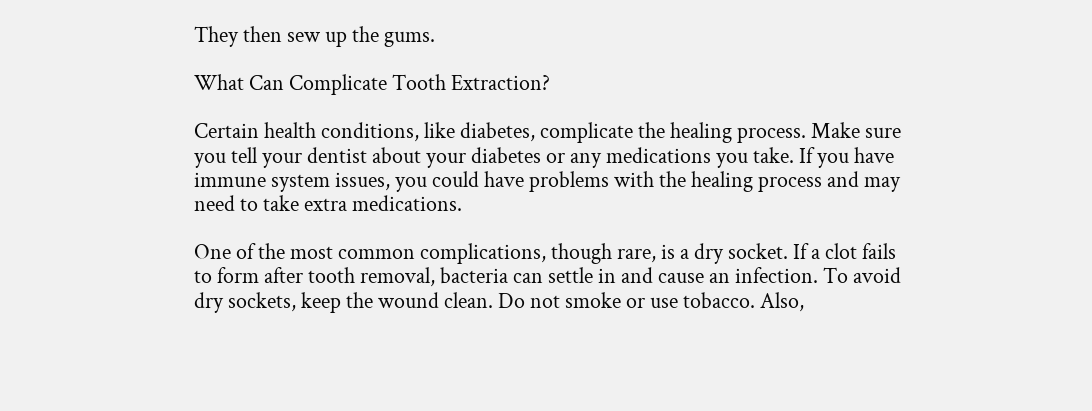They then sew up the gums.

What Can Complicate Tooth Extraction?

Certain health conditions, like diabetes, complicate the healing process. Make sure you tell your dentist about your diabetes or any medications you take. If you have immune system issues, you could have problems with the healing process and may need to take extra medications.

One of the most common complications, though rare, is a dry socket. If a clot fails to form after tooth removal, bacteria can settle in and cause an infection. To avoid dry sockets, keep the wound clean. Do not smoke or use tobacco. Also,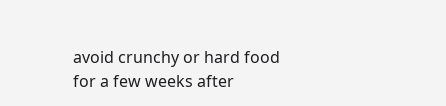avoid crunchy or hard food for a few weeks after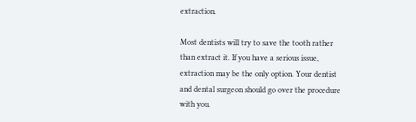extraction.

Most dentists will try to save the tooth rather than extract it. If you have a serious issue, extraction may be the only option. Your dentist and dental surgeon should go over the procedure with you.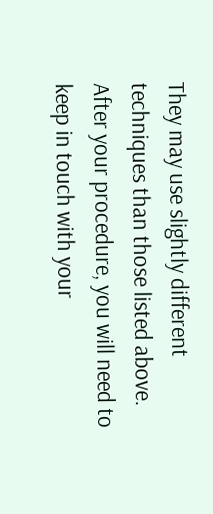They may use slightly different techniques than those listed above. After your procedure, you will need to keep in touch with your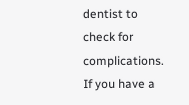dentist to check for complications. If you have a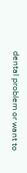dental problem or want to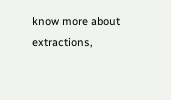know more about extractions,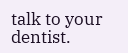talk to your dentist.